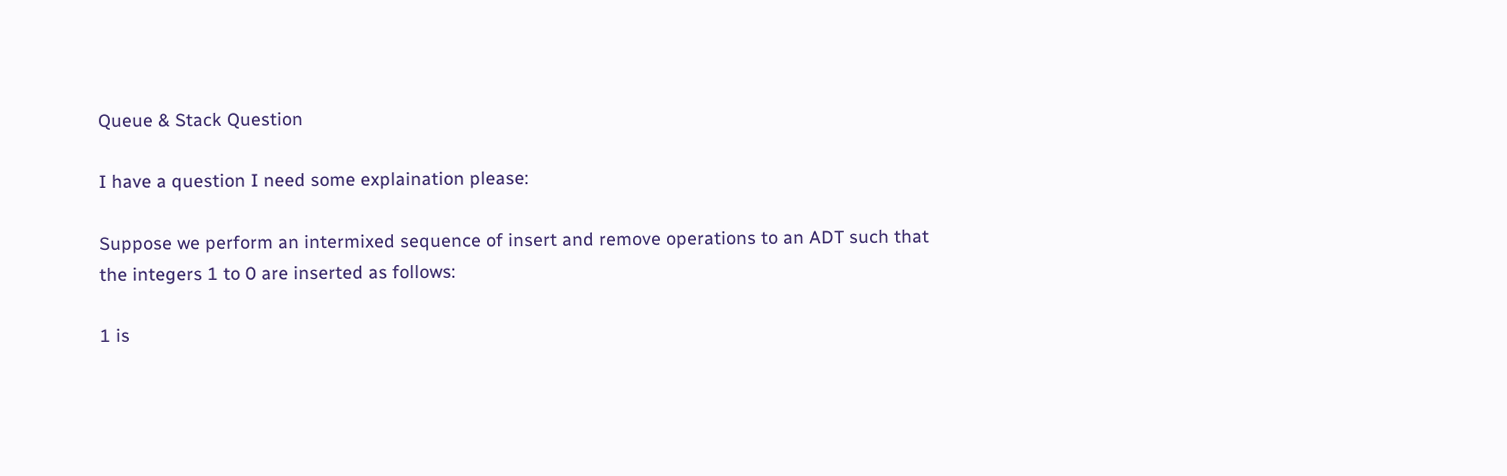Queue & Stack Question

I have a question I need some explaination please:

Suppose we perform an intermixed sequence of insert and remove operations to an ADT such that the integers 1 to 0 are inserted as follows:

1 is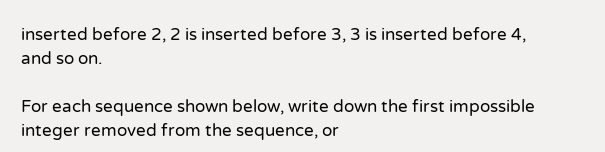inserted before 2, 2 is inserted before 3, 3 is inserted before 4, and so on.

For each sequence shown below, write down the first impossible integer removed from the sequence, or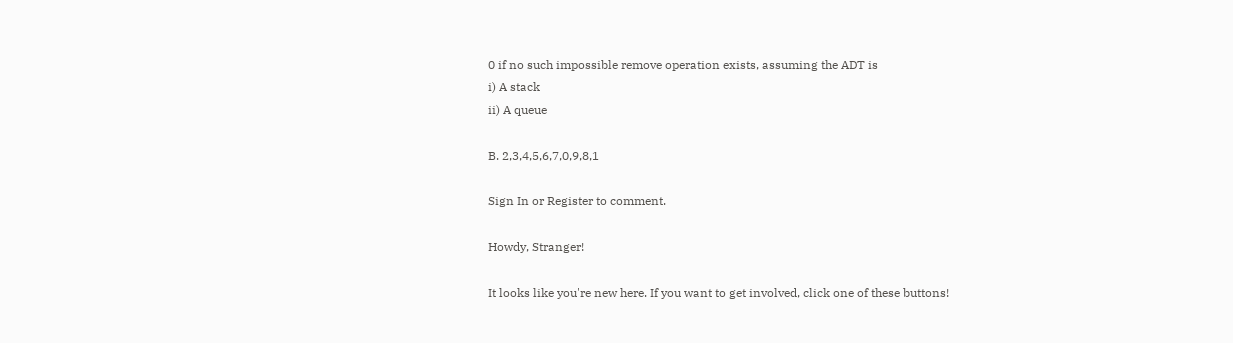0 if no such impossible remove operation exists, assuming the ADT is
i) A stack
ii) A queue

B. 2,3,4,5,6,7,0,9,8,1

Sign In or Register to comment.

Howdy, Stranger!

It looks like you're new here. If you want to get involved, click one of these buttons!